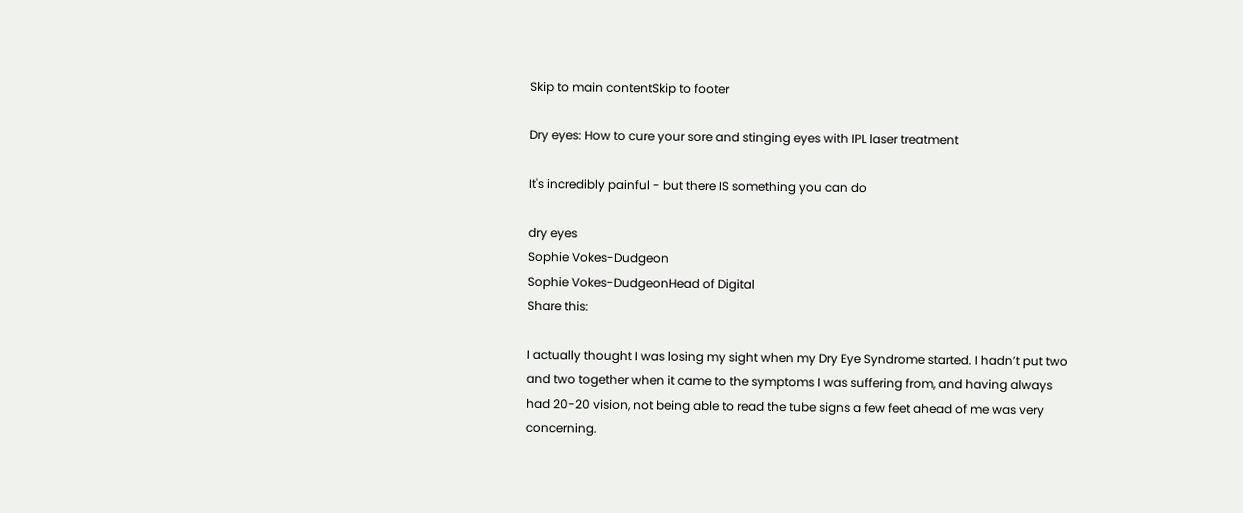Skip to main contentSkip to footer

Dry eyes: How to cure your sore and stinging eyes with IPL laser treatment

It's incredibly painful - but there IS something you can do

dry eyes
Sophie Vokes-Dudgeon
Sophie Vokes-DudgeonHead of Digital
Share this:

I actually thought I was losing my sight when my Dry Eye Syndrome started. I hadn’t put two and two together when it came to the symptoms I was suffering from, and having always had 20-20 vision, not being able to read the tube signs a few feet ahead of me was very concerning.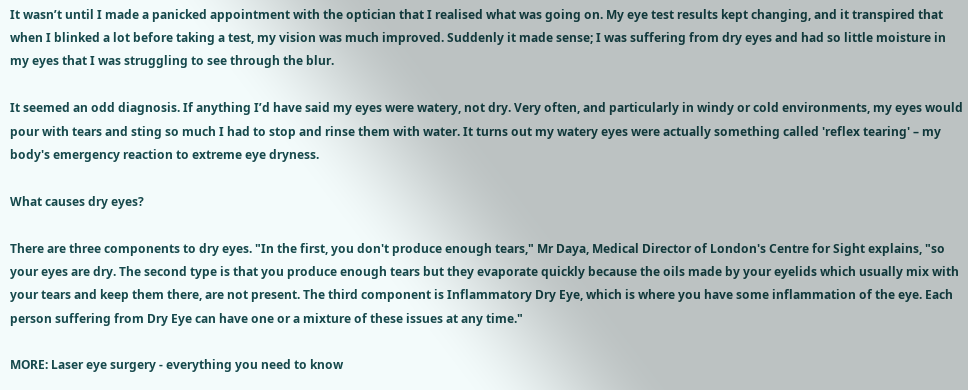It wasn’t until I made a panicked appointment with the optician that I realised what was going on. My eye test results kept changing, and it transpired that when I blinked a lot before taking a test, my vision was much improved. Suddenly it made sense; I was suffering from dry eyes and had so little moisture in my eyes that I was struggling to see through the blur.

It seemed an odd diagnosis. If anything I’d have said my eyes were watery, not dry. Very often, and particularly in windy or cold environments, my eyes would pour with tears and sting so much I had to stop and rinse them with water. It turns out my watery eyes were actually something called 'reflex tearing' – my body's emergency reaction to extreme eye dryness.

What causes dry eyes?

There are three components to dry eyes. "In the first, you don't produce enough tears," Mr Daya, Medical Director of London's Centre for Sight explains, "so your eyes are dry. The second type is that you produce enough tears but they evaporate quickly because the oils made by your eyelids which usually mix with your tears and keep them there, are not present. The third component is Inflammatory Dry Eye, which is where you have some inflammation of the eye. Each person suffering from Dry Eye can have one or a mixture of these issues at any time."

MORE: Laser eye surgery - everything you need to know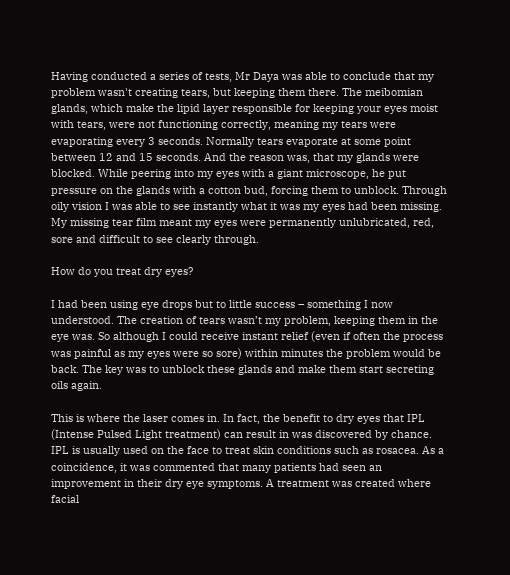Having conducted a series of tests, Mr Daya was able to conclude that my problem wasn't creating tears, but keeping them there. The meibomian glands, which make the lipid layer responsible for keeping your eyes moist with tears, were not functioning correctly, meaning my tears were evaporating every 3 seconds. Normally tears evaporate at some point between 12 and 15 seconds. And the reason was, that my glands were blocked. While peering into my eyes with a giant microscope, he put pressure on the glands with a cotton bud, forcing them to unblock. Through oily vision I was able to see instantly what it was my eyes had been missing. My missing tear film meant my eyes were permanently unlubricated, red, sore and difficult to see clearly through.

How do you treat dry eyes?

I had been using eye drops but to little success – something I now understood. The creation of tears wasn’t my problem, keeping them in the eye was. So although I could receive instant relief (even if often the process was painful as my eyes were so sore) within minutes the problem would be back. The key was to unblock these glands and make them start secreting oils again.

This is where the laser comes in. In fact, the benefit to dry eyes that IPL (Intense Pulsed Light treatment) can result in was discovered by chance. IPL is usually used on the face to treat skin conditions such as rosacea. As a coincidence, it was commented that many patients had seen an improvement in their dry eye symptoms. A treatment was created where facial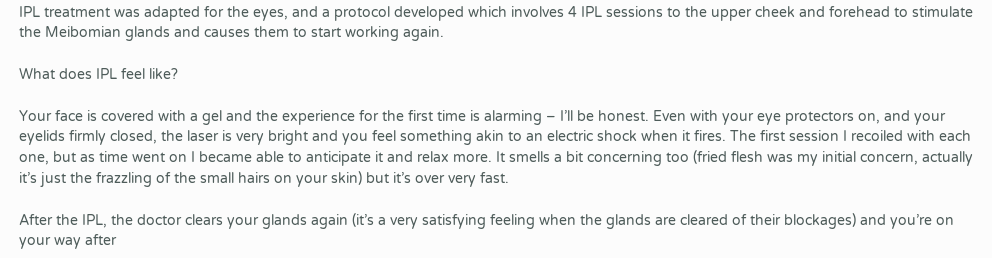IPL treatment was adapted for the eyes, and a protocol developed which involves 4 IPL sessions to the upper cheek and forehead to stimulate the Meibomian glands and causes them to start working again.

What does IPL feel like?

Your face is covered with a gel and the experience for the first time is alarming – I’ll be honest. Even with your eye protectors on, and your eyelids firmly closed, the laser is very bright and you feel something akin to an electric shock when it fires. The first session I recoiled with each one, but as time went on I became able to anticipate it and relax more. It smells a bit concerning too (fried flesh was my initial concern, actually it’s just the frazzling of the small hairs on your skin) but it’s over very fast.

After the IPL, the doctor clears your glands again (it’s a very satisfying feeling when the glands are cleared of their blockages) and you’re on your way after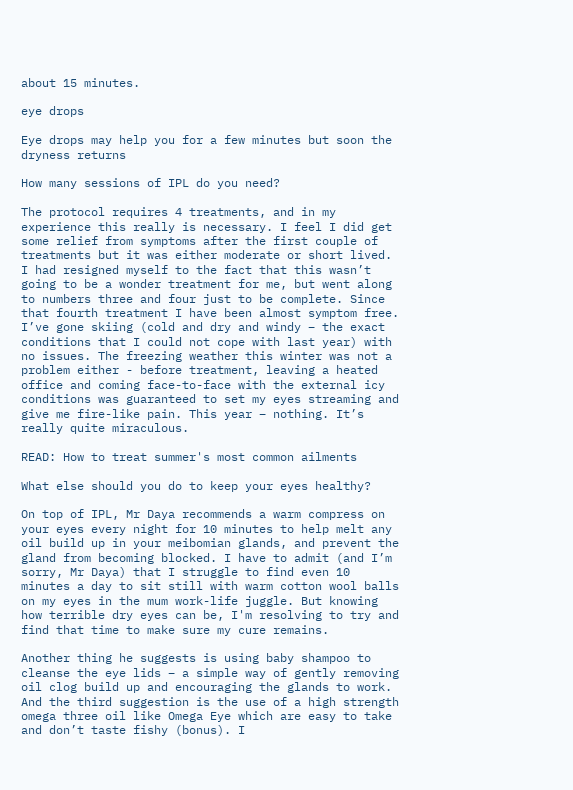about 15 minutes.

eye drops

Eye drops may help you for a few minutes but soon the dryness returns

How many sessions of IPL do you need?

The protocol requires 4 treatments, and in my experience this really is necessary. I feel I did get some relief from symptoms after the first couple of treatments but it was either moderate or short lived. I had resigned myself to the fact that this wasn’t going to be a wonder treatment for me, but went along to numbers three and four just to be complete. Since that fourth treatment I have been almost symptom free. I’ve gone skiing (cold and dry and windy – the exact conditions that I could not cope with last year) with no issues. The freezing weather this winter was not a problem either - before treatment, leaving a heated office and coming face-to-face with the external icy conditions was guaranteed to set my eyes streaming and give me fire-like pain. This year – nothing. It’s really quite miraculous.

READ: How to treat summer's most common ailments

What else should you do to keep your eyes healthy?

On top of IPL, Mr Daya recommends a warm compress on your eyes every night for 10 minutes to help melt any oil build up in your meibomian glands, and prevent the gland from becoming blocked. I have to admit (and I’m sorry, Mr Daya) that I struggle to find even 10 minutes a day to sit still with warm cotton wool balls on my eyes in the mum work-life juggle. But knowing how terrible dry eyes can be, I'm resolving to try and find that time to make sure my cure remains.

Another thing he suggests is using baby shampoo to cleanse the eye lids – a simple way of gently removing oil clog build up and encouraging the glands to work. And the third suggestion is the use of a high strength omega three oil like Omega Eye which are easy to take and don’t taste fishy (bonus). I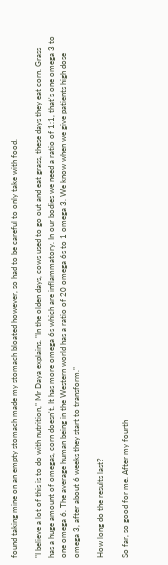found taking mine on an empty stomach made my stomach bloated however, so had to be careful to only take with food.

"I believe a lot of this is to do with nutrition," Mr Daya explains. "In the olden days, cows used to go out and eat grass, these days they eat corn. Grass has a huge amount of omegas, corn doesn't. It has more omega 6s which are inflammatory. In our bodies we need a ratio of 1:1, that's one omega 3 to one omega 6. The average human being in the Western world has a ratio of 20 omega 6s to 1 omega 3. We know when we give patients high dose omega 3, after about 6 weeks they start to transform."

How long do the results last?

So far, so good for me. After my fourth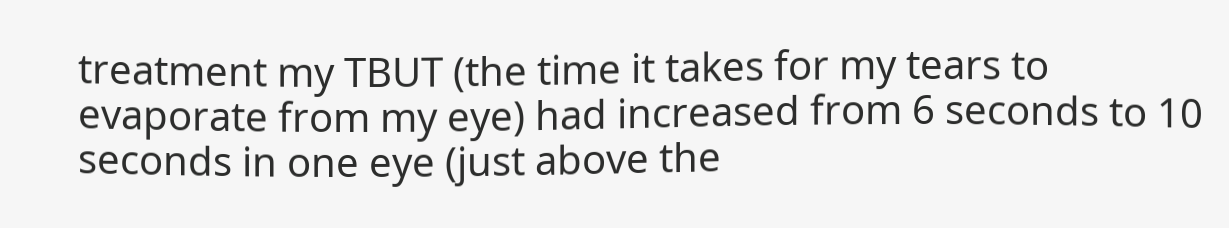treatment my TBUT (the time it takes for my tears to evaporate from my eye) had increased from 6 seconds to 10 seconds in one eye (just above the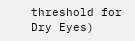threshold for Dry Eyes)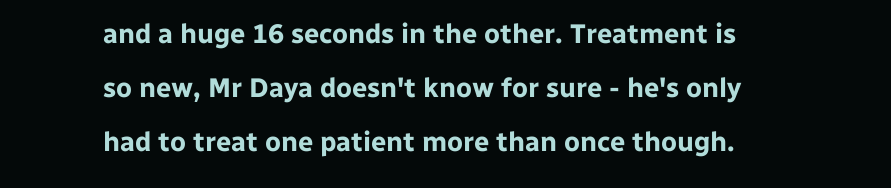and a huge 16 seconds in the other. Treatment is so new, Mr Daya doesn't know for sure - he's only had to treat one patient more than once though.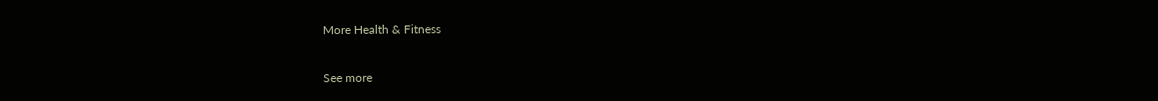More Health & Fitness

See more